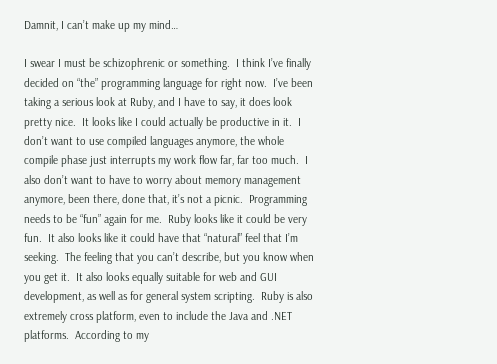Damnit, I can’t make up my mind…

I swear I must be schizophrenic or something.  I think I’ve finally decided on “the” programming language for right now.  I’ve been taking a serious look at Ruby, and I have to say, it does look pretty nice.  It looks like I could actually be productive in it.  I don’t want to use compiled languages anymore, the whole compile phase just interrupts my work flow far, far too much.  I also don’t want to have to worry about memory management anymore, been there, done that, it’s not a picnic.  Programming needs to be “fun” again for me.  Ruby looks like it could be very fun.  It also looks like it could have that “natural” feel that I’m seeking.  The feeling that you can’t describe, but you know when you get it.  It also looks equally suitable for web and GUI development, as well as for general system scripting.  Ruby is also extremely cross platform, even to include the Java and .NET platforms.  According to my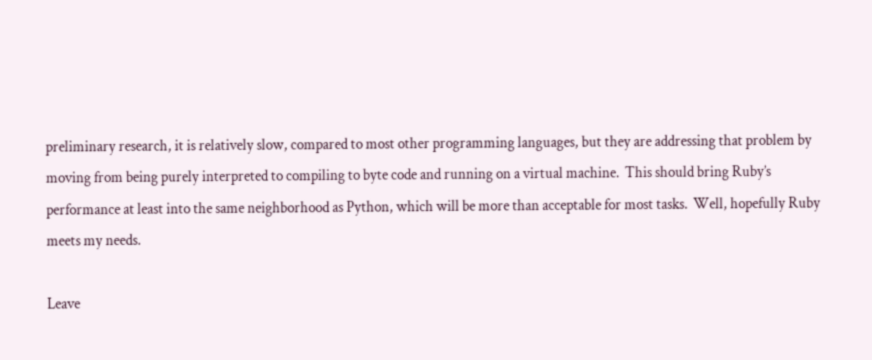preliminary research, it is relatively slow, compared to most other programming languages, but they are addressing that problem by moving from being purely interpreted to compiling to byte code and running on a virtual machine.  This should bring Ruby’s performance at least into the same neighborhood as Python, which will be more than acceptable for most tasks.  Well, hopefully Ruby meets my needs.

Leave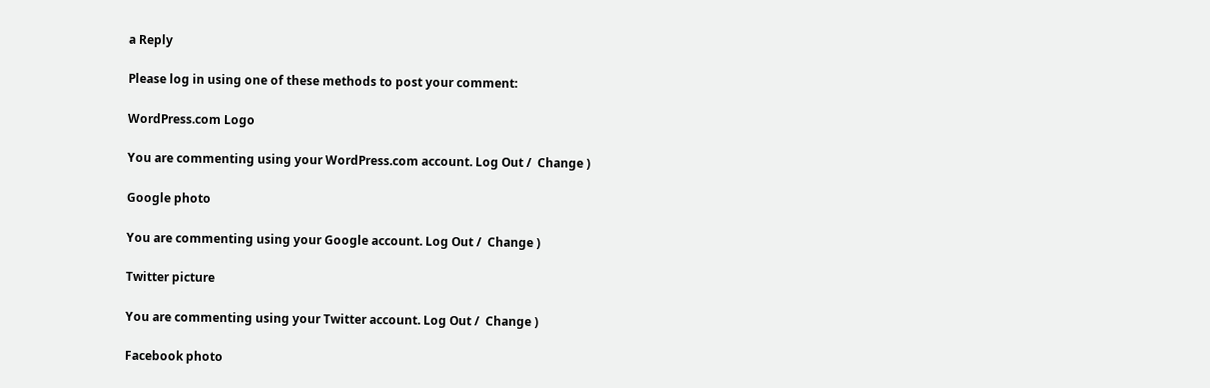a Reply

Please log in using one of these methods to post your comment:

WordPress.com Logo

You are commenting using your WordPress.com account. Log Out /  Change )

Google photo

You are commenting using your Google account. Log Out /  Change )

Twitter picture

You are commenting using your Twitter account. Log Out /  Change )

Facebook photo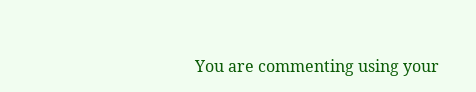You are commenting using your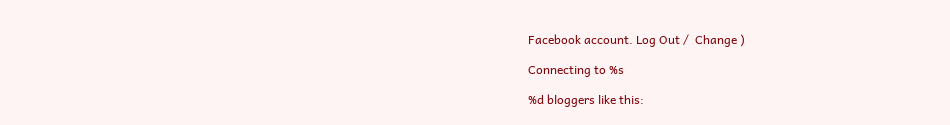Facebook account. Log Out /  Change )

Connecting to %s

%d bloggers like this: